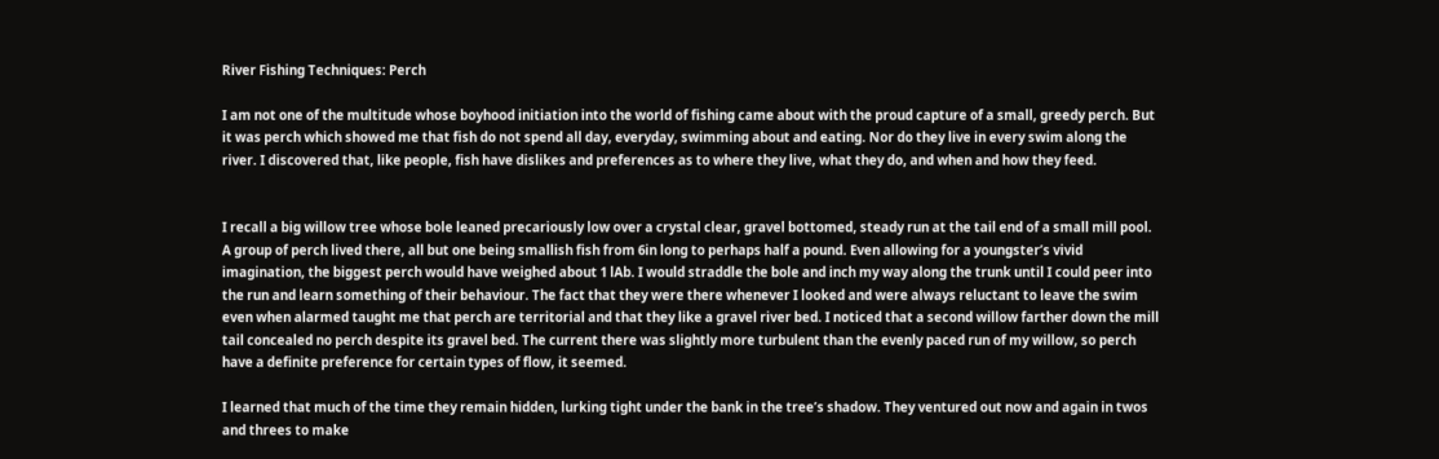River Fishing Techniques: Perch

I am not one of the multitude whose boyhood initiation into the world of fishing came about with the proud capture of a small, greedy perch. But it was perch which showed me that fish do not spend all day, everyday, swimming about and eating. Nor do they live in every swim along the river. I discovered that, like people, fish have dislikes and preferences as to where they live, what they do, and when and how they feed.


I recall a big willow tree whose bole leaned precariously low over a crystal clear, gravel bottomed, steady run at the tail end of a small mill pool. A group of perch lived there, all but one being smallish fish from 6in long to perhaps half a pound. Even allowing for a youngster’s vivid imagination, the biggest perch would have weighed about 1 lAb. I would straddle the bole and inch my way along the trunk until I could peer into the run and learn something of their behaviour. The fact that they were there whenever I looked and were always reluctant to leave the swim even when alarmed taught me that perch are territorial and that they like a gravel river bed. I noticed that a second willow farther down the mill tail concealed no perch despite its gravel bed. The current there was slightly more turbulent than the evenly paced run of my willow, so perch have a definite preference for certain types of flow, it seemed.

I learned that much of the time they remain hidden, lurking tight under the bank in the tree’s shadow. They ventured out now and again in twos and threes to make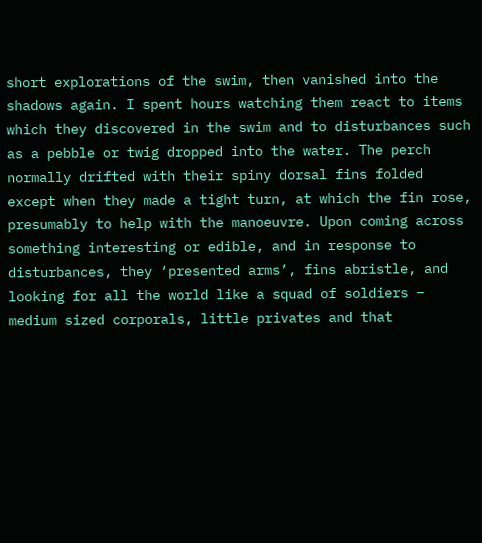short explorations of the swim, then vanished into the shadows again. I spent hours watching them react to items which they discovered in the swim and to disturbances such as a pebble or twig dropped into the water. The perch normally drifted with their spiny dorsal fins folded except when they made a tight turn, at which the fin rose, presumably to help with the manoeuvre. Upon coming across something interesting or edible, and in response to disturbances, they ‘presented arms’, fins abristle, and looking for all the world like a squad of soldiers – medium sized corporals, little privates and that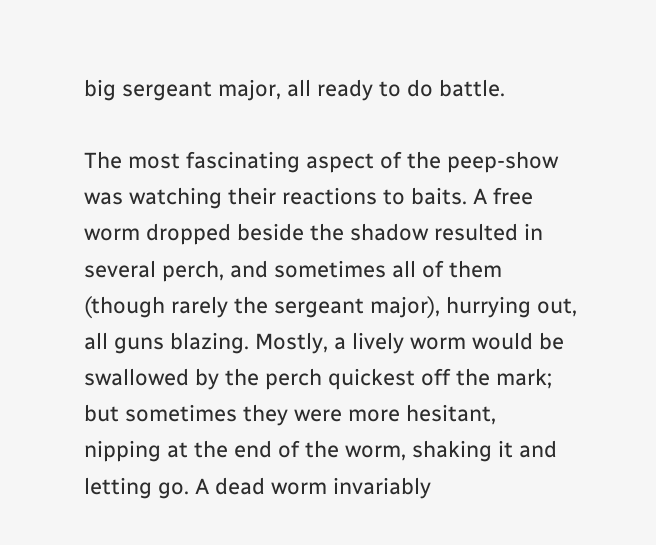big sergeant major, all ready to do battle.

The most fascinating aspect of the peep-show was watching their reactions to baits. A free worm dropped beside the shadow resulted in several perch, and sometimes all of them (though rarely the sergeant major), hurrying out, all guns blazing. Mostly, a lively worm would be swallowed by the perch quickest off the mark; but sometimes they were more hesitant, nipping at the end of the worm, shaking it and letting go. A dead worm invariably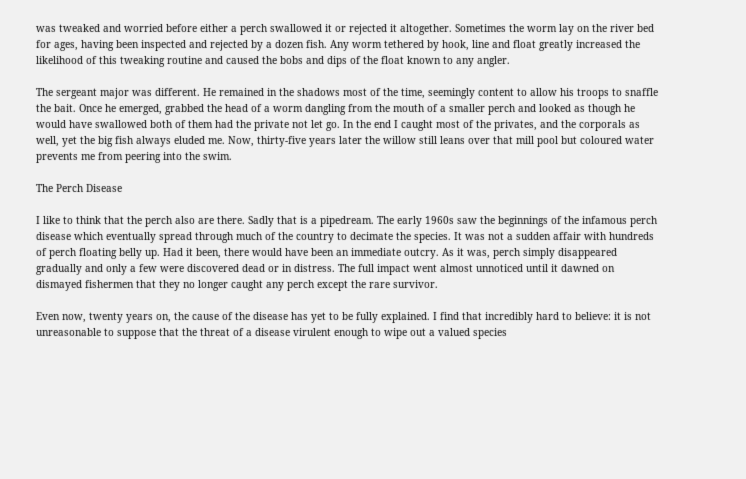was tweaked and worried before either a perch swallowed it or rejected it altogether. Sometimes the worm lay on the river bed for ages, having been inspected and rejected by a dozen fish. Any worm tethered by hook, line and float greatly increased the likelihood of this tweaking routine and caused the bobs and dips of the float known to any angler.

The sergeant major was different. He remained in the shadows most of the time, seemingly content to allow his troops to snaffle the bait. Once he emerged, grabbed the head of a worm dangling from the mouth of a smaller perch and looked as though he would have swallowed both of them had the private not let go. In the end I caught most of the privates, and the corporals as well, yet the big fish always eluded me. Now, thirty-five years later the willow still leans over that mill pool but coloured water prevents me from peering into the swim.

The Perch Disease

I like to think that the perch also are there. Sadly that is a pipedream. The early 1960s saw the beginnings of the infamous perch disease which eventually spread through much of the country to decimate the species. It was not a sudden affair with hundreds of perch floating belly up. Had it been, there would have been an immediate outcry. As it was, perch simply disappeared gradually and only a few were discovered dead or in distress. The full impact went almost unnoticed until it dawned on dismayed fishermen that they no longer caught any perch except the rare survivor.

Even now, twenty years on, the cause of the disease has yet to be fully explained. I find that incredibly hard to believe: it is not unreasonable to suppose that the threat of a disease virulent enough to wipe out a valued species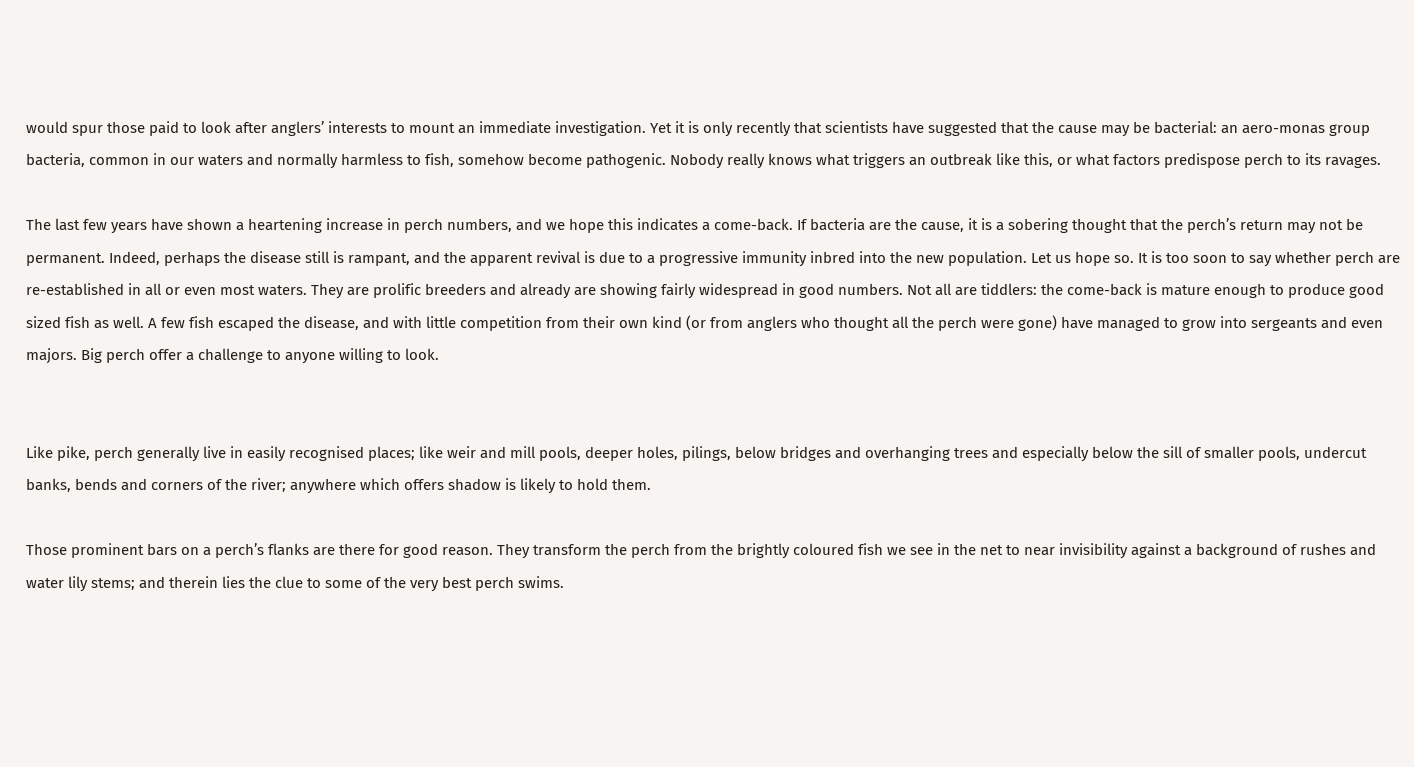would spur those paid to look after anglers’ interests to mount an immediate investigation. Yet it is only recently that scientists have suggested that the cause may be bacterial: an aero-monas group bacteria, common in our waters and normally harmless to fish, somehow become pathogenic. Nobody really knows what triggers an outbreak like this, or what factors predispose perch to its ravages.

The last few years have shown a heartening increase in perch numbers, and we hope this indicates a come-back. If bacteria are the cause, it is a sobering thought that the perch’s return may not be permanent. Indeed, perhaps the disease still is rampant, and the apparent revival is due to a progressive immunity inbred into the new population. Let us hope so. It is too soon to say whether perch are re-established in all or even most waters. They are prolific breeders and already are showing fairly widespread in good numbers. Not all are tiddlers: the come-back is mature enough to produce good sized fish as well. A few fish escaped the disease, and with little competition from their own kind (or from anglers who thought all the perch were gone) have managed to grow into sergeants and even majors. Big perch offer a challenge to anyone willing to look.


Like pike, perch generally live in easily recognised places; like weir and mill pools, deeper holes, pilings, below bridges and overhanging trees and especially below the sill of smaller pools, undercut banks, bends and corners of the river; anywhere which offers shadow is likely to hold them.

Those prominent bars on a perch’s flanks are there for good reason. They transform the perch from the brightly coloured fish we see in the net to near invisibility against a background of rushes and water lily stems; and therein lies the clue to some of the very best perch swims.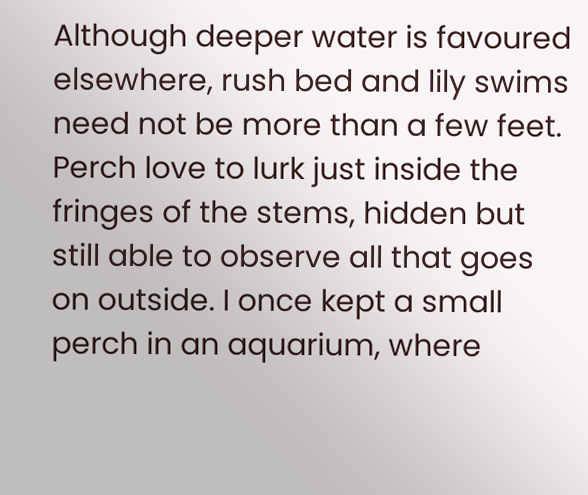Although deeper water is favoured elsewhere, rush bed and lily swims need not be more than a few feet. Perch love to lurk just inside the fringes of the stems, hidden but still able to observe all that goes on outside. I once kept a small perch in an aquarium, where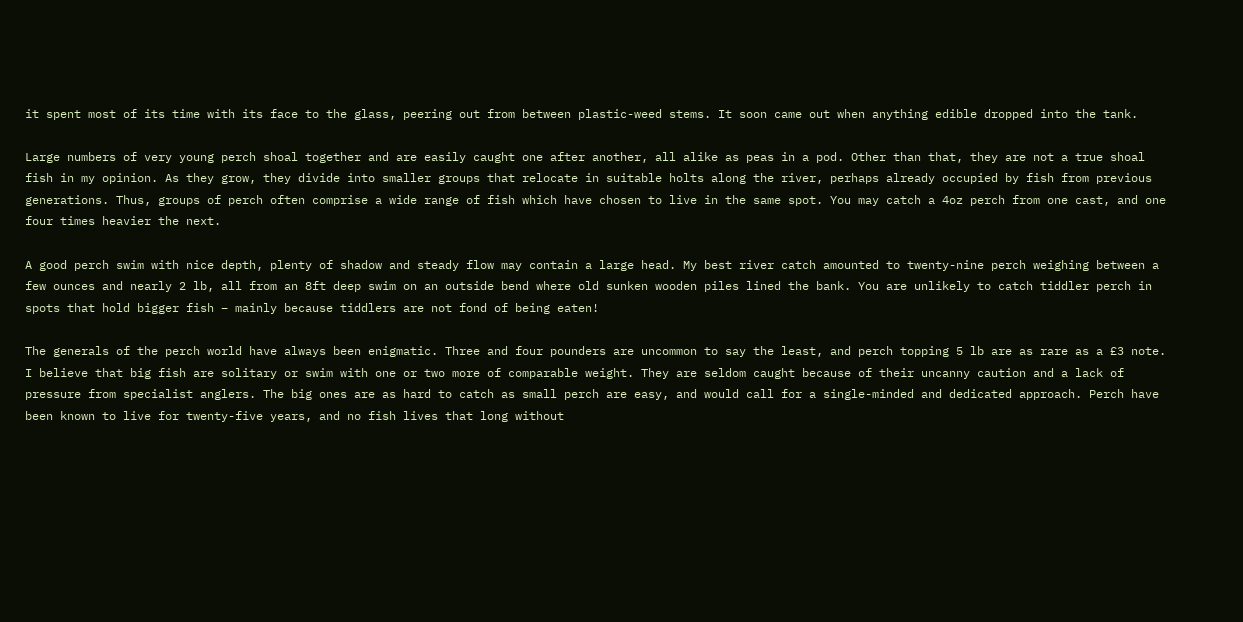it spent most of its time with its face to the glass, peering out from between plastic-weed stems. It soon came out when anything edible dropped into the tank.

Large numbers of very young perch shoal together and are easily caught one after another, all alike as peas in a pod. Other than that, they are not a true shoal fish in my opinion. As they grow, they divide into smaller groups that relocate in suitable holts along the river, perhaps already occupied by fish from previous generations. Thus, groups of perch often comprise a wide range of fish which have chosen to live in the same spot. You may catch a 4oz perch from one cast, and one four times heavier the next.

A good perch swim with nice depth, plenty of shadow and steady flow may contain a large head. My best river catch amounted to twenty-nine perch weighing between a few ounces and nearly 2 lb, all from an 8ft deep swim on an outside bend where old sunken wooden piles lined the bank. You are unlikely to catch tiddler perch in spots that hold bigger fish – mainly because tiddlers are not fond of being eaten!

The generals of the perch world have always been enigmatic. Three and four pounders are uncommon to say the least, and perch topping 5 lb are as rare as a £3 note. I believe that big fish are solitary or swim with one or two more of comparable weight. They are seldom caught because of their uncanny caution and a lack of pressure from specialist anglers. The big ones are as hard to catch as small perch are easy, and would call for a single-minded and dedicated approach. Perch have been known to live for twenty-five years, and no fish lives that long without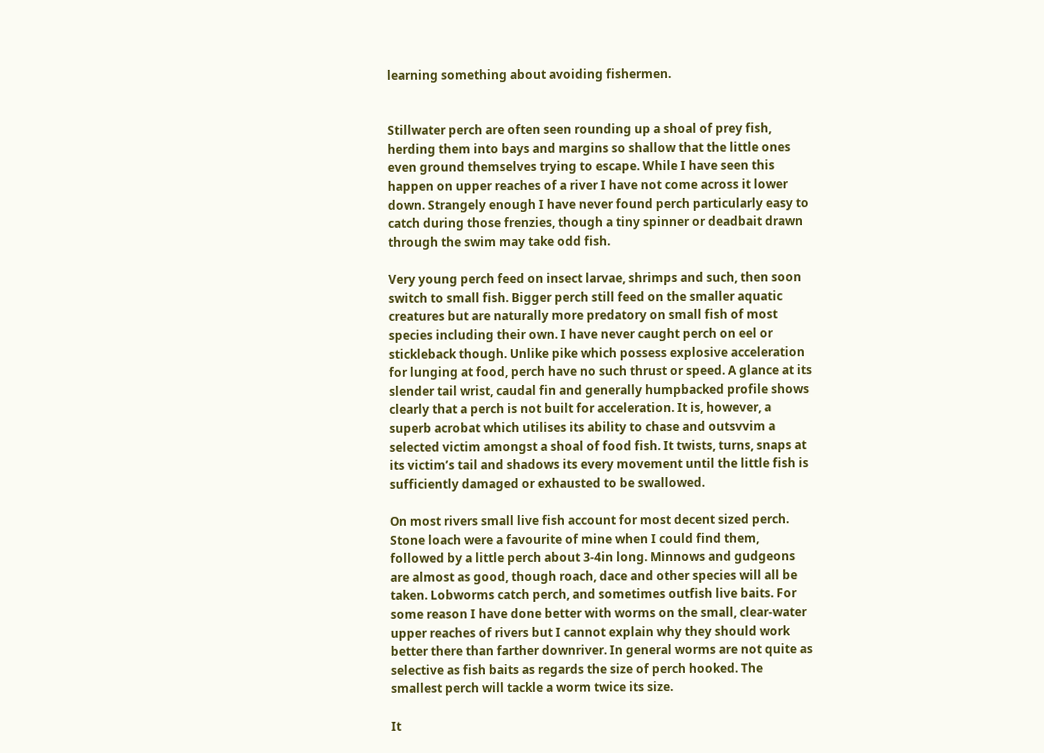learning something about avoiding fishermen.


Stillwater perch are often seen rounding up a shoal of prey fish, herding them into bays and margins so shallow that the little ones even ground themselves trying to escape. While I have seen this happen on upper reaches of a river I have not come across it lower down. Strangely enough I have never found perch particularly easy to catch during those frenzies, though a tiny spinner or deadbait drawn through the swim may take odd fish.

Very young perch feed on insect larvae, shrimps and such, then soon switch to small fish. Bigger perch still feed on the smaller aquatic creatures but are naturally more predatory on small fish of most species including their own. I have never caught perch on eel or stickleback though. Unlike pike which possess explosive acceleration for lunging at food, perch have no such thrust or speed. A glance at its slender tail wrist, caudal fin and generally humpbacked profile shows clearly that a perch is not built for acceleration. It is, however, a superb acrobat which utilises its ability to chase and outsvvim a selected victim amongst a shoal of food fish. It twists, turns, snaps at its victim’s tail and shadows its every movement until the little fish is sufficiently damaged or exhausted to be swallowed.

On most rivers small live fish account for most decent sized perch. Stone loach were a favourite of mine when I could find them, followed by a little perch about 3-4in long. Minnows and gudgeons are almost as good, though roach, dace and other species will all be taken. Lobworms catch perch, and sometimes outfish live baits. For some reason I have done better with worms on the small, clear-water upper reaches of rivers but I cannot explain why they should work better there than farther downriver. In general worms are not quite as selective as fish baits as regards the size of perch hooked. The smallest perch will tackle a worm twice its size.

It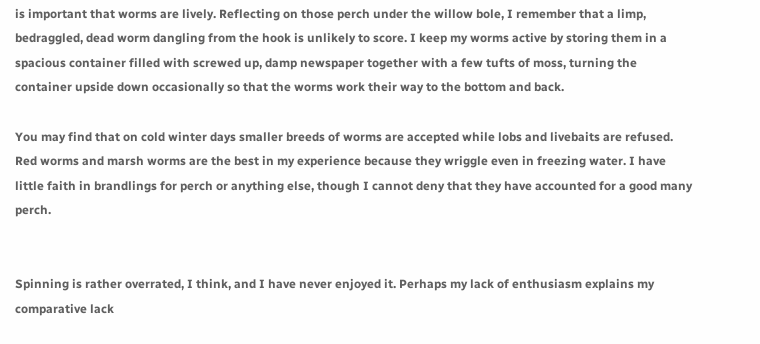is important that worms are lively. Reflecting on those perch under the willow bole, I remember that a limp, bedraggled, dead worm dangling from the hook is unlikely to score. I keep my worms active by storing them in a spacious container filled with screwed up, damp newspaper together with a few tufts of moss, turning the container upside down occasionally so that the worms work their way to the bottom and back.

You may find that on cold winter days smaller breeds of worms are accepted while lobs and livebaits are refused. Red worms and marsh worms are the best in my experience because they wriggle even in freezing water. I have little faith in brandlings for perch or anything else, though I cannot deny that they have accounted for a good many perch.


Spinning is rather overrated, I think, and I have never enjoyed it. Perhaps my lack of enthusiasm explains my comparative lack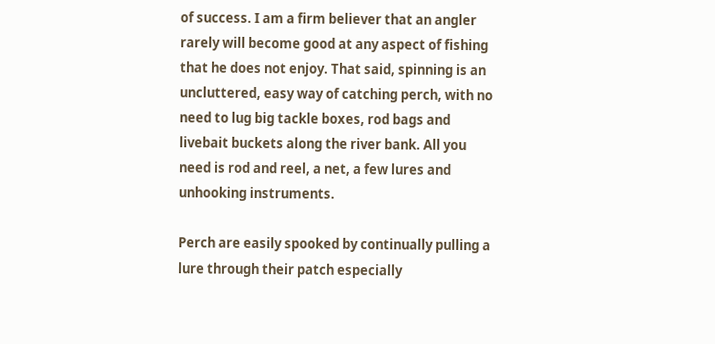of success. I am a firm believer that an angler rarely will become good at any aspect of fishing that he does not enjoy. That said, spinning is an uncluttered, easy way of catching perch, with no need to lug big tackle boxes, rod bags and livebait buckets along the river bank. All you need is rod and reel, a net, a few lures and unhooking instruments.

Perch are easily spooked by continually pulling a lure through their patch especially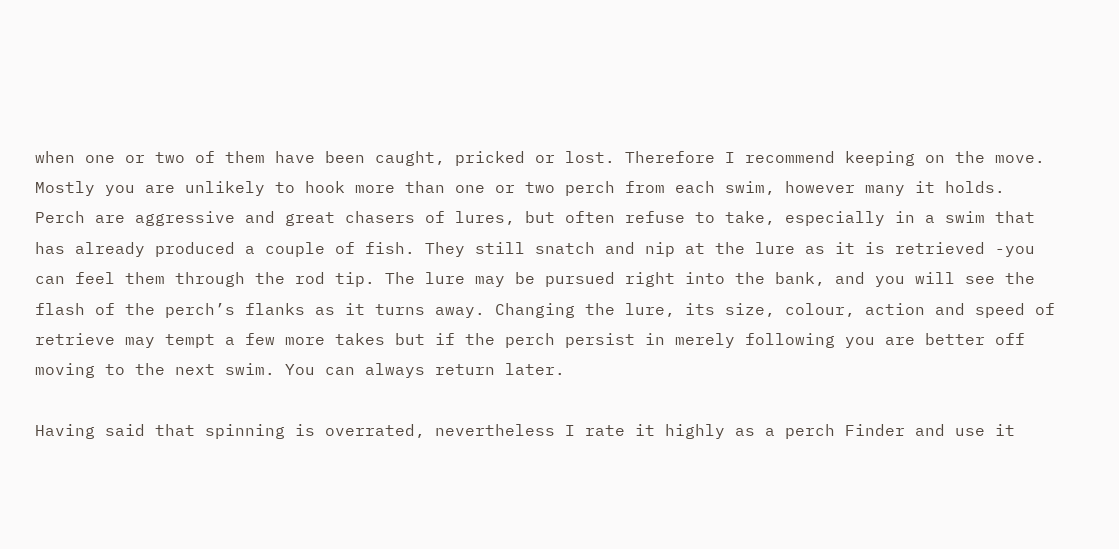when one or two of them have been caught, pricked or lost. Therefore I recommend keeping on the move. Mostly you are unlikely to hook more than one or two perch from each swim, however many it holds. Perch are aggressive and great chasers of lures, but often refuse to take, especially in a swim that has already produced a couple of fish. They still snatch and nip at the lure as it is retrieved -you can feel them through the rod tip. The lure may be pursued right into the bank, and you will see the flash of the perch’s flanks as it turns away. Changing the lure, its size, colour, action and speed of retrieve may tempt a few more takes but if the perch persist in merely following you are better off moving to the next swim. You can always return later.

Having said that spinning is overrated, nevertheless I rate it highly as a perch Finder and use it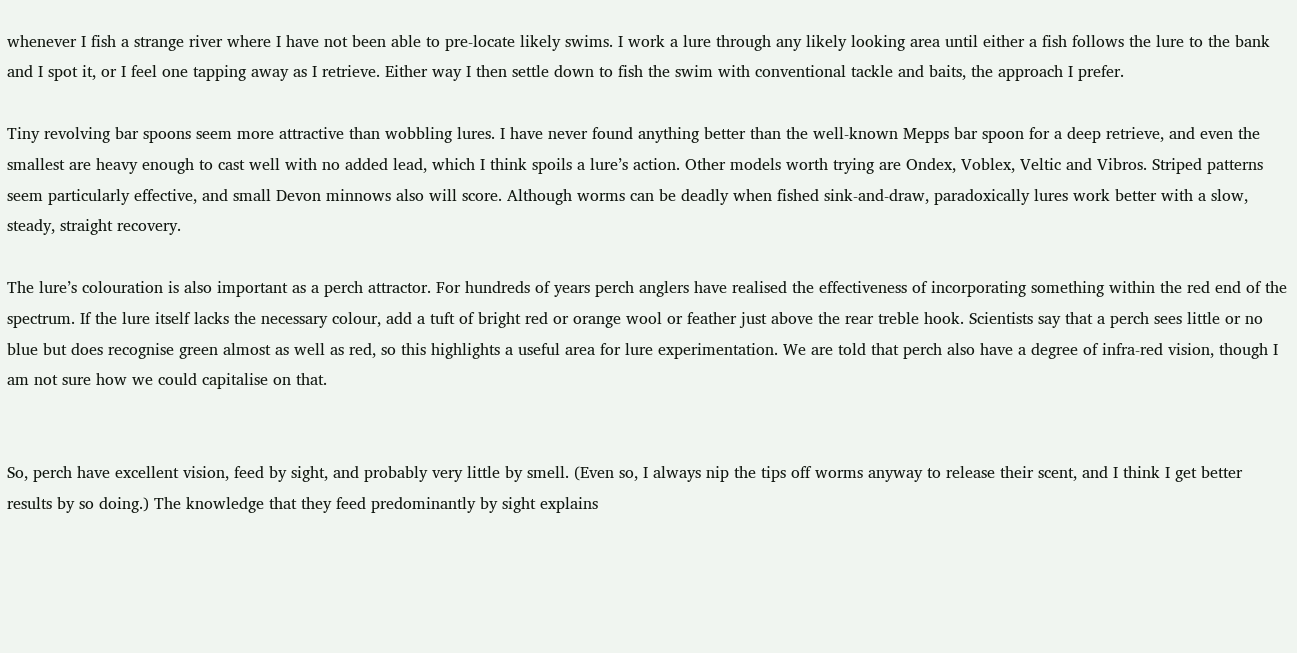whenever I fish a strange river where I have not been able to pre-locate likely swims. I work a lure through any likely looking area until either a fish follows the lure to the bank and I spot it, or I feel one tapping away as I retrieve. Either way I then settle down to fish the swim with conventional tackle and baits, the approach I prefer.

Tiny revolving bar spoons seem more attractive than wobbling lures. I have never found anything better than the well-known Mepps bar spoon for a deep retrieve, and even the smallest are heavy enough to cast well with no added lead, which I think spoils a lure’s action. Other models worth trying are Ondex, Voblex, Veltic and Vibros. Striped patterns seem particularly effective, and small Devon minnows also will score. Although worms can be deadly when fished sink-and-draw, paradoxically lures work better with a slow, steady, straight recovery.

The lure’s colouration is also important as a perch attractor. For hundreds of years perch anglers have realised the effectiveness of incorporating something within the red end of the spectrum. If the lure itself lacks the necessary colour, add a tuft of bright red or orange wool or feather just above the rear treble hook. Scientists say that a perch sees little or no blue but does recognise green almost as well as red, so this highlights a useful area for lure experimentation. We are told that perch also have a degree of infra-red vision, though I am not sure how we could capitalise on that.


So, perch have excellent vision, feed by sight, and probably very little by smell. (Even so, I always nip the tips off worms anyway to release their scent, and I think I get better results by so doing.) The knowledge that they feed predominantly by sight explains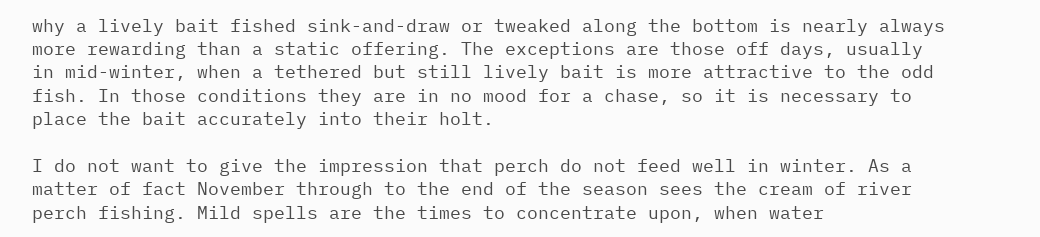why a lively bait fished sink-and-draw or tweaked along the bottom is nearly always more rewarding than a static offering. The exceptions are those off days, usually in mid-winter, when a tethered but still lively bait is more attractive to the odd fish. In those conditions they are in no mood for a chase, so it is necessary to place the bait accurately into their holt.

I do not want to give the impression that perch do not feed well in winter. As a matter of fact November through to the end of the season sees the cream of river perch fishing. Mild spells are the times to concentrate upon, when water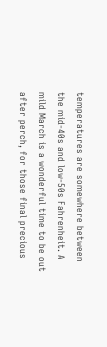temperatures are somewhere between the mid-40s and low-50s Fahrenheit. A mild March is a wonderful time to be out after perch, for those final precious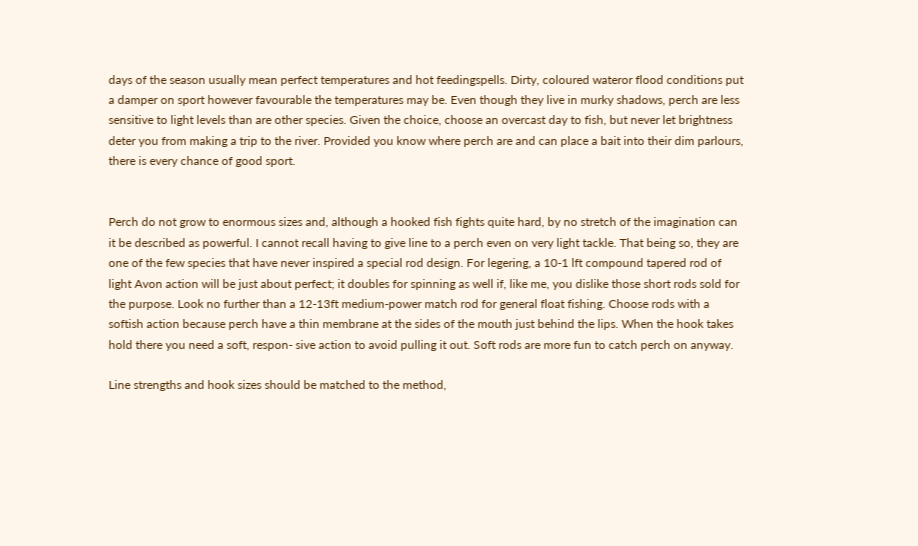days of the season usually mean perfect temperatures and hot feedingspells. Dirty, coloured wateror flood conditions put a damper on sport however favourable the temperatures may be. Even though they live in murky shadows, perch are less sensitive to light levels than are other species. Given the choice, choose an overcast day to fish, but never let brightness deter you from making a trip to the river. Provided you know where perch are and can place a bait into their dim parlours, there is every chance of good sport.


Perch do not grow to enormous sizes and, although a hooked fish fights quite hard, by no stretch of the imagination can it be described as powerful. I cannot recall having to give line to a perch even on very light tackle. That being so, they are one of the few species that have never inspired a special rod design. For legering, a 10-1 lft compound tapered rod of light Avon action will be just about perfect; it doubles for spinning as well if, like me, you dislike those short rods sold for the purpose. Look no further than a 12-13ft medium-power match rod for general float fishing. Choose rods with a softish action because perch have a thin membrane at the sides of the mouth just behind the lips. When the hook takes hold there you need a soft, respon- sive action to avoid pulling it out. Soft rods are more fun to catch perch on anyway.

Line strengths and hook sizes should be matched to the method,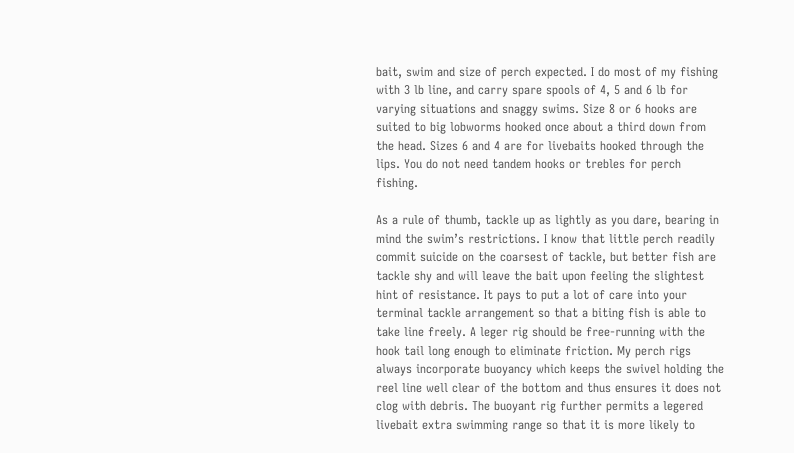bait, swim and size of perch expected. I do most of my fishing with 3 lb line, and carry spare spools of 4, 5 and 6 lb for varying situations and snaggy swims. Size 8 or 6 hooks are suited to big lobworms hooked once about a third down from the head. Sizes 6 and 4 are for livebaits hooked through the lips. You do not need tandem hooks or trebles for perch fishing.

As a rule of thumb, tackle up as lightly as you dare, bearing in mind the swim’s restrictions. I know that little perch readily commit suicide on the coarsest of tackle, but better fish are tackle shy and will leave the bait upon feeling the slightest hint of resistance. It pays to put a lot of care into your terminal tackle arrangement so that a biting fish is able to take line freely. A leger rig should be free-running with the hook tail long enough to eliminate friction. My perch rigs always incorporate buoyancy which keeps the swivel holding the reel line well clear of the bottom and thus ensures it does not clog with debris. The buoyant rig further permits a legered livebait extra swimming range so that it is more likely to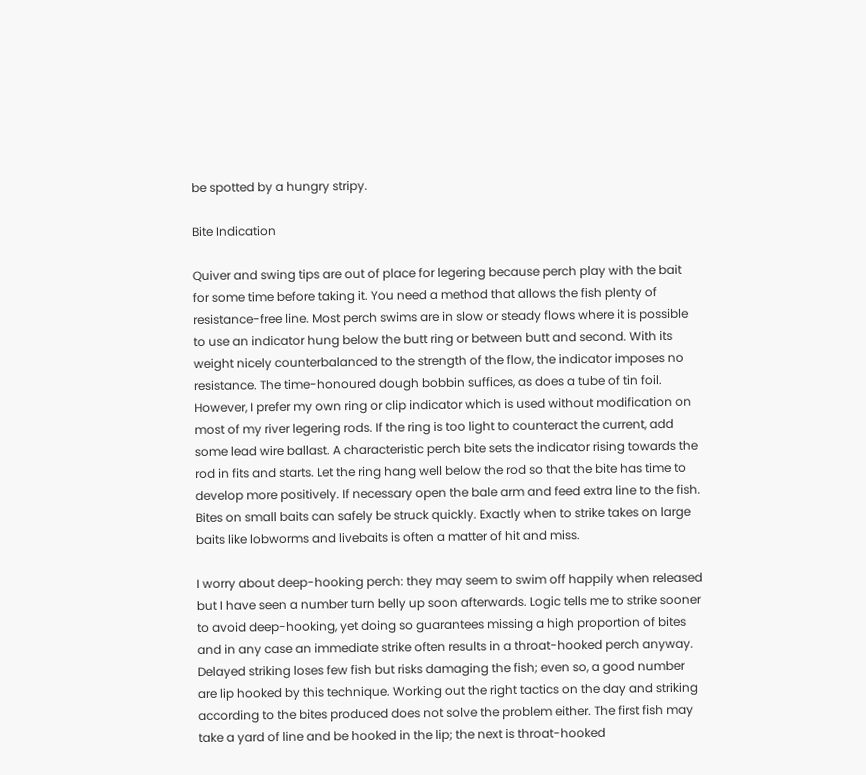be spotted by a hungry stripy.

Bite Indication

Quiver and swing tips are out of place for legering because perch play with the bait for some time before taking it. You need a method that allows the fish plenty of resistance-free line. Most perch swims are in slow or steady flows where it is possible to use an indicator hung below the butt ring or between butt and second. With its weight nicely counterbalanced to the strength of the flow, the indicator imposes no resistance. The time-honoured dough bobbin suffices, as does a tube of tin foil. However, I prefer my own ring or clip indicator which is used without modification on most of my river legering rods. If the ring is too light to counteract the current, add some lead wire ballast. A characteristic perch bite sets the indicator rising towards the rod in fits and starts. Let the ring hang well below the rod so that the bite has time to develop more positively. If necessary open the bale arm and feed extra line to the fish. Bites on small baits can safely be struck quickly. Exactly when to strike takes on large baits like lobworms and livebaits is often a matter of hit and miss.

I worry about deep-hooking perch: they may seem to swim off happily when released but I have seen a number turn belly up soon afterwards. Logic tells me to strike sooner to avoid deep-hooking, yet doing so guarantees missing a high proportion of bites and in any case an immediate strike often results in a throat-hooked perch anyway. Delayed striking loses few fish but risks damaging the fish; even so, a good number are lip hooked by this technique. Working out the right tactics on the day and striking according to the bites produced does not solve the problem either. The first fish may take a yard of line and be hooked in the lip; the next is throat-hooked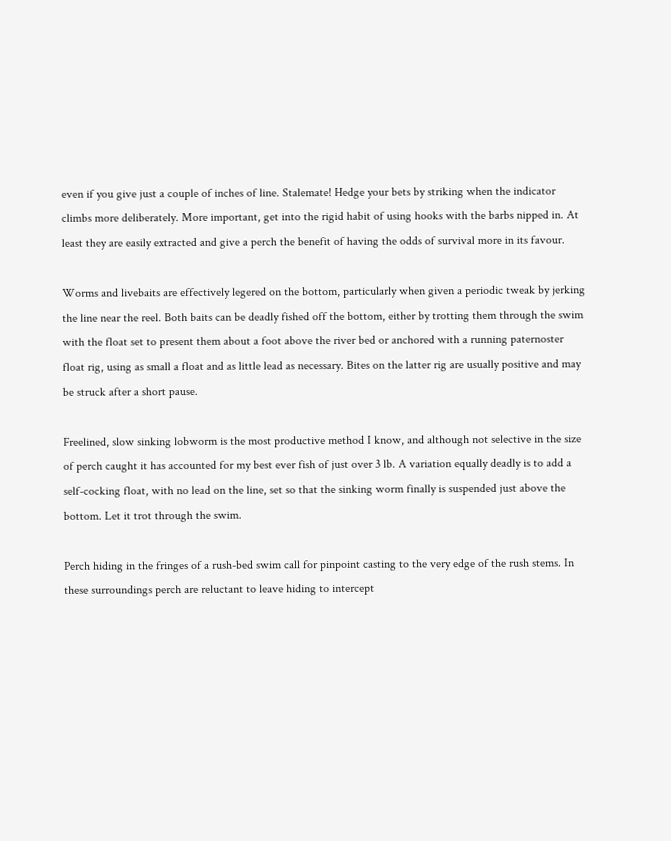even if you give just a couple of inches of line. Stalemate! Hedge your bets by striking when the indicator climbs more deliberately. More important, get into the rigid habit of using hooks with the barbs nipped in. At least they are easily extracted and give a perch the benefit of having the odds of survival more in its favour.

Worms and livebaits are effectively legered on the bottom, particularly when given a periodic tweak by jerking the line near the reel. Both baits can be deadly fished off the bottom, either by trotting them through the swim with the float set to present them about a foot above the river bed or anchored with a running paternoster float rig, using as small a float and as little lead as necessary. Bites on the latter rig are usually positive and may be struck after a short pause.

Freelined, slow sinking lobworm is the most productive method I know, and although not selective in the size of perch caught it has accounted for my best ever fish of just over 3 lb. A variation equally deadly is to add a self-cocking float, with no lead on the line, set so that the sinking worm finally is suspended just above the bottom. Let it trot through the swim.

Perch hiding in the fringes of a rush-bed swim call for pinpoint casting to the very edge of the rush stems. In these surroundings perch are reluctant to leave hiding to intercept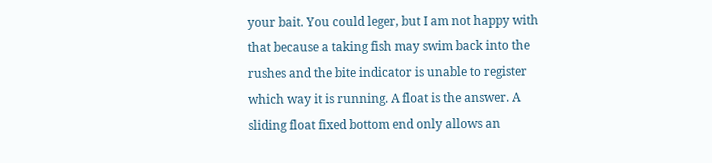your bait. You could leger, but I am not happy with that because a taking fish may swim back into the rushes and the bite indicator is unable to register which way it is running. A float is the answer. A sliding float fixed bottom end only allows an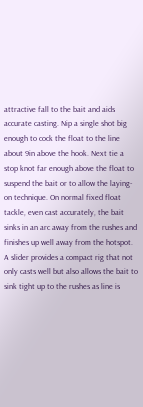attractive fall to the bait and aids accurate casting. Nip a single shot big enough to cock the float to the line about 9in above the hook. Next tie a stop knot far enough above the float to suspend the bait or to allow the laying-on technique. On normal fixed float tackle, even cast accurately, the bait sinks in an arc away from the rushes and finishes up well away from the hotspot. A slider provides a compact rig that not only casts well but also allows the bait to sink tight up to the rushes as line is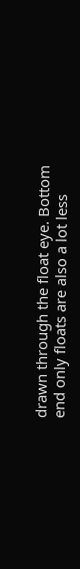drawn through the float eye. Bottom end only floats are also a lot less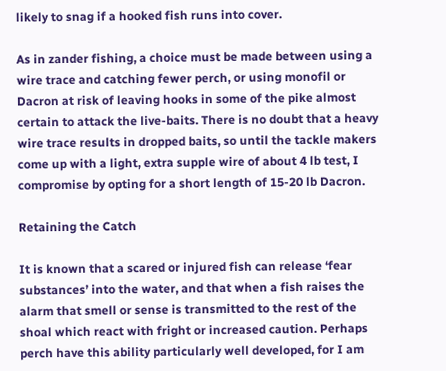likely to snag if a hooked fish runs into cover.

As in zander fishing, a choice must be made between using a wire trace and catching fewer perch, or using monofil or Dacron at risk of leaving hooks in some of the pike almost certain to attack the live-baits. There is no doubt that a heavy wire trace results in dropped baits, so until the tackle makers come up with a light, extra supple wire of about 4 lb test, I compromise by opting for a short length of 15-20 lb Dacron.

Retaining the Catch

It is known that a scared or injured fish can release ‘fear substances’ into the water, and that when a fish raises the alarm that smell or sense is transmitted to the rest of the shoal which react with fright or increased caution. Perhaps perch have this ability particularly well developed, for I am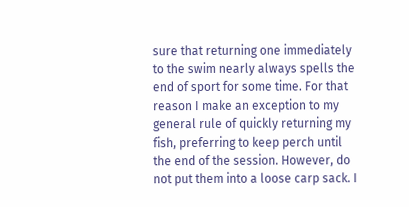sure that returning one immediately to the swim nearly always spells the end of sport for some time. For that reason I make an exception to my general rule of quickly returning my fish, preferring to keep perch until the end of the session. However, do not put them into a loose carp sack. I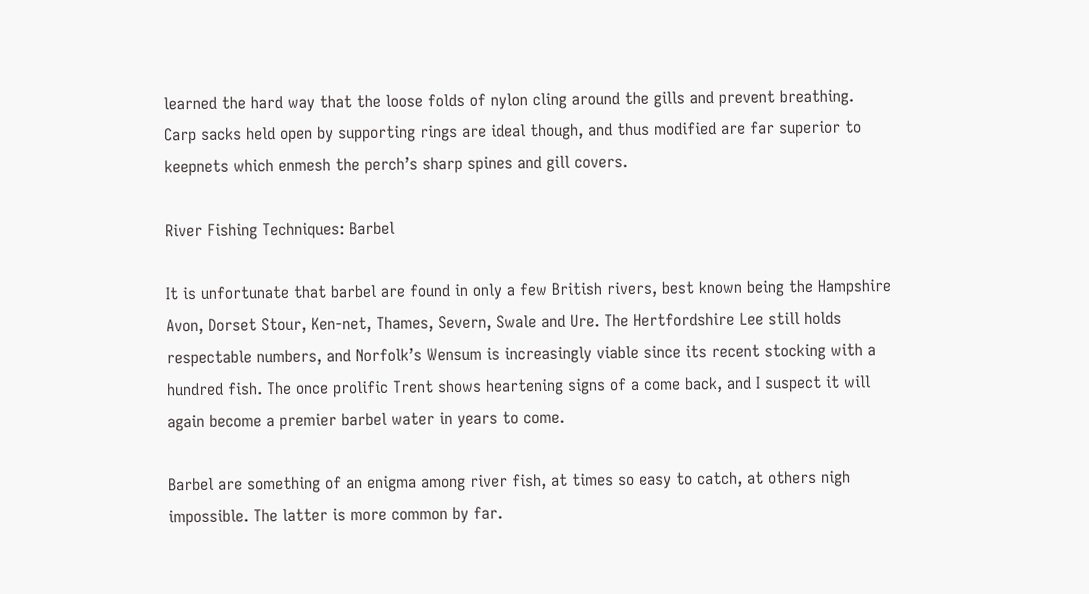learned the hard way that the loose folds of nylon cling around the gills and prevent breathing. Carp sacks held open by supporting rings are ideal though, and thus modified are far superior to keepnets which enmesh the perch’s sharp spines and gill covers.

River Fishing Techniques: Barbel

It is unfortunate that barbel are found in only a few British rivers, best known being the Hampshire Avon, Dorset Stour, Ken-net, Thames, Severn, Swale and Ure. The Hertfordshire Lee still holds respectable numbers, and Norfolk’s Wensum is increasingly viable since its recent stocking with a hundred fish. The once prolific Trent shows heartening signs of a come back, and I suspect it will again become a premier barbel water in years to come.

Barbel are something of an enigma among river fish, at times so easy to catch, at others nigh impossible. The latter is more common by far.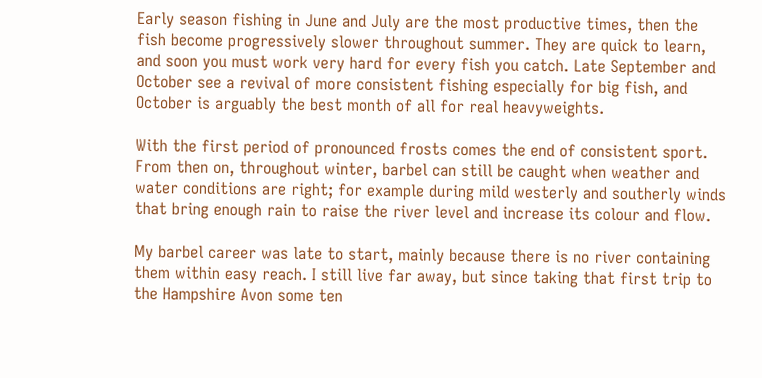Early season fishing in June and July are the most productive times, then the fish become progressively slower throughout summer. They are quick to learn, and soon you must work very hard for every fish you catch. Late September and October see a revival of more consistent fishing especially for big fish, and October is arguably the best month of all for real heavyweights.

With the first period of pronounced frosts comes the end of consistent sport. From then on, throughout winter, barbel can still be caught when weather and water conditions are right; for example during mild westerly and southerly winds that bring enough rain to raise the river level and increase its colour and flow.

My barbel career was late to start, mainly because there is no river containing them within easy reach. I still live far away, but since taking that first trip to the Hampshire Avon some ten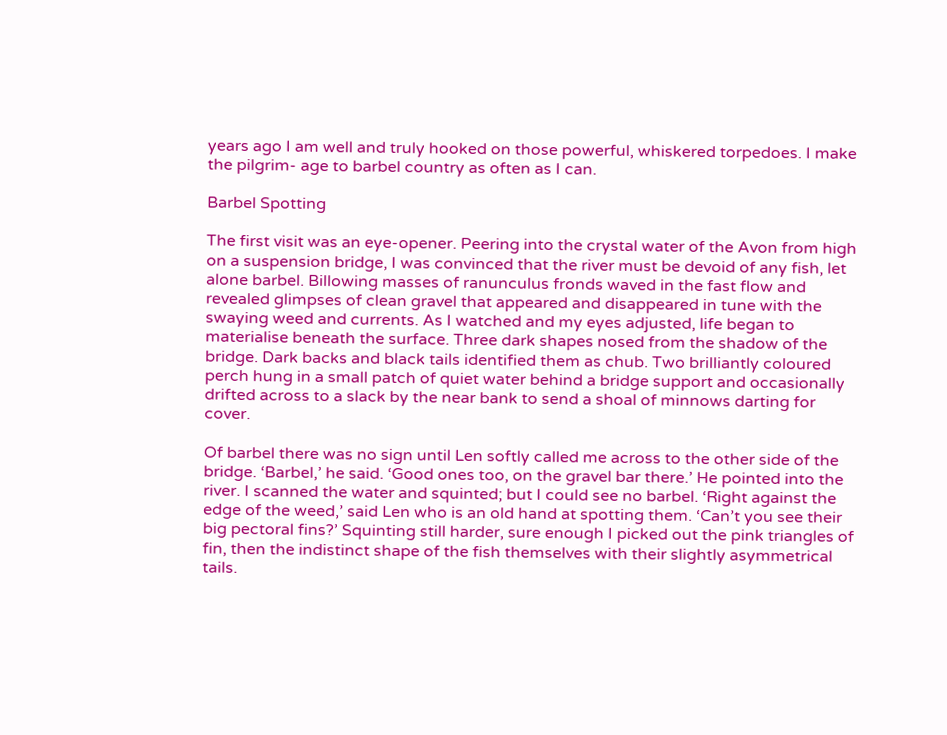years ago I am well and truly hooked on those powerful, whiskered torpedoes. I make the pilgrim- age to barbel country as often as I can.

Barbel Spotting

The first visit was an eye-opener. Peering into the crystal water of the Avon from high on a suspension bridge, I was convinced that the river must be devoid of any fish, let alone barbel. Billowing masses of ranunculus fronds waved in the fast flow and revealed glimpses of clean gravel that appeared and disappeared in tune with the swaying weed and currents. As I watched and my eyes adjusted, life began to materialise beneath the surface. Three dark shapes nosed from the shadow of the bridge. Dark backs and black tails identified them as chub. Two brilliantly coloured perch hung in a small patch of quiet water behind a bridge support and occasionally drifted across to a slack by the near bank to send a shoal of minnows darting for cover.

Of barbel there was no sign until Len softly called me across to the other side of the bridge. ‘Barbel,’ he said. ‘Good ones too, on the gravel bar there.’ He pointed into the river. I scanned the water and squinted; but I could see no barbel. ‘Right against the edge of the weed,’ said Len who is an old hand at spotting them. ‘Can’t you see their big pectoral fins?’ Squinting still harder, sure enough I picked out the pink triangles of fin, then the indistinct shape of the fish themselves with their slightly asymmetrical tails.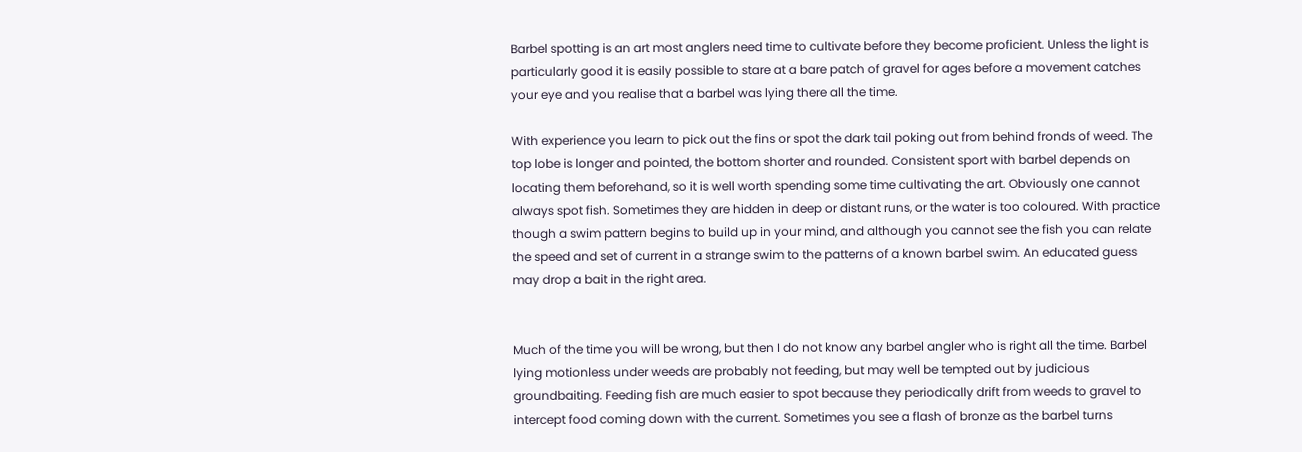Barbel spotting is an art most anglers need time to cultivate before they become proficient. Unless the light is particularly good it is easily possible to stare at a bare patch of gravel for ages before a movement catches your eye and you realise that a barbel was lying there all the time.

With experience you learn to pick out the fins or spot the dark tail poking out from behind fronds of weed. The top lobe is longer and pointed, the bottom shorter and rounded. Consistent sport with barbel depends on locating them beforehand, so it is well worth spending some time cultivating the art. Obviously one cannot always spot fish. Sometimes they are hidden in deep or distant runs, or the water is too coloured. With practice though a swim pattern begins to build up in your mind, and although you cannot see the fish you can relate the speed and set of current in a strange swim to the patterns of a known barbel swim. An educated guess may drop a bait in the right area.


Much of the time you will be wrong, but then I do not know any barbel angler who is right all the time. Barbel lying motionless under weeds are probably not feeding, but may well be tempted out by judicious groundbaiting. Feeding fish are much easier to spot because they periodically drift from weeds to gravel to intercept food coming down with the current. Sometimes you see a flash of bronze as the barbel turns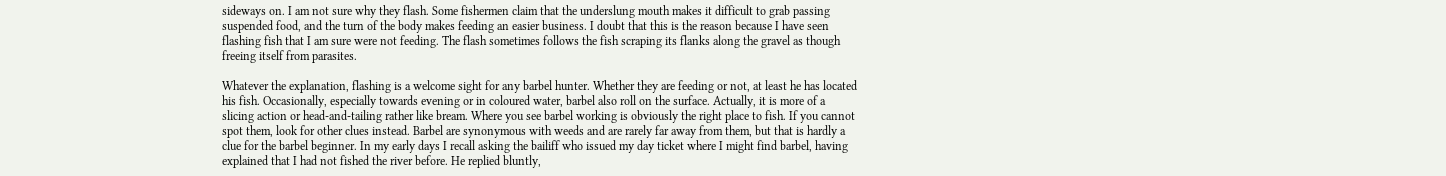sideways on. I am not sure why they flash. Some fishermen claim that the underslung mouth makes it difficult to grab passing suspended food, and the turn of the body makes feeding an easier business. I doubt that this is the reason because I have seen flashing fish that I am sure were not feeding. The flash sometimes follows the fish scraping its flanks along the gravel as though freeing itself from parasites.

Whatever the explanation, flashing is a welcome sight for any barbel hunter. Whether they are feeding or not, at least he has located his fish. Occasionally, especially towards evening or in coloured water, barbel also roll on the surface. Actually, it is more of a slicing action or head-and-tailing rather like bream. Where you see barbel working is obviously the right place to fish. If you cannot spot them, look for other clues instead. Barbel are synonymous with weeds and are rarely far away from them, but that is hardly a clue for the barbel beginner. In my early days I recall asking the bailiff who issued my day ticket where I might find barbel, having explained that I had not fished the river before. He replied bluntly,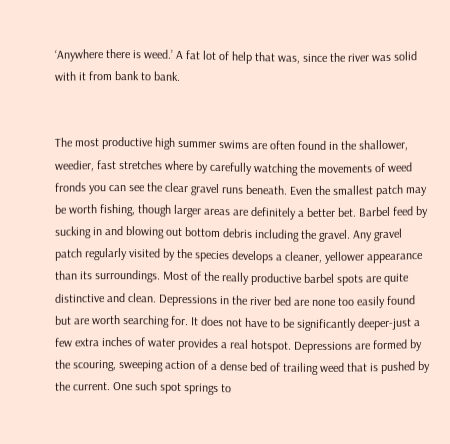‘Anywhere there is weed.’ A fat lot of help that was, since the river was solid with it from bank to bank.


The most productive high summer swims are often found in the shallower, weedier, fast stretches where by carefully watching the movements of weed fronds you can see the clear gravel runs beneath. Even the smallest patch may be worth fishing, though larger areas are definitely a better bet. Barbel feed by sucking in and blowing out bottom debris including the gravel. Any gravel patch regularly visited by the species develops a cleaner, yellower appearance than its surroundings. Most of the really productive barbel spots are quite distinctive and clean. Depressions in the river bed are none too easily found but are worth searching for. It does not have to be significantly deeper-just a few extra inches of water provides a real hotspot. Depressions are formed by the scouring, sweeping action of a dense bed of trailing weed that is pushed by the current. One such spot springs to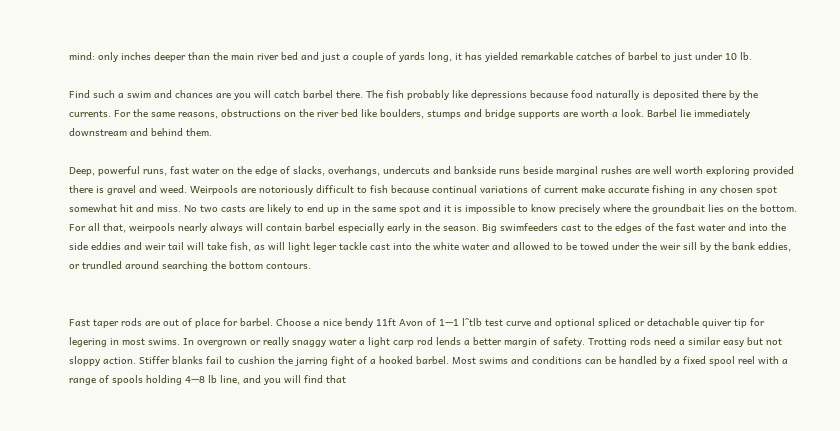mind: only inches deeper than the main river bed and just a couple of yards long, it has yielded remarkable catches of barbel to just under 10 lb.

Find such a swim and chances are you will catch barbel there. The fish probably like depressions because food naturally is deposited there by the currents. For the same reasons, obstructions on the river bed like boulders, stumps and bridge supports are worth a look. Barbel lie immediately downstream and behind them.

Deep, powerful runs, fast water on the edge of slacks, overhangs, undercuts and bankside runs beside marginal rushes are well worth exploring provided there is gravel and weed. Weirpools are notoriously difficult to fish because continual variations of current make accurate fishing in any chosen spot somewhat hit and miss. No two casts are likely to end up in the same spot and it is impossible to know precisely where the groundbait lies on the bottom. For all that, weirpools nearly always will contain barbel especially early in the season. Big swimfeeders cast to the edges of the fast water and into the side eddies and weir tail will take fish, as will light leger tackle cast into the white water and allowed to be towed under the weir sill by the bank eddies, or trundled around searching the bottom contours.


Fast taper rods are out of place for barbel. Choose a nice bendy 11ft Avon of 1—1 l^tlb test curve and optional spliced or detachable quiver tip for legering in most swims. In overgrown or really snaggy water a light carp rod lends a better margin of safety. Trotting rods need a similar easy but not sloppy action. Stiffer blanks fail to cushion the jarring fight of a hooked barbel. Most swims and conditions can be handled by a fixed spool reel with a range of spools holding 4—8 lb line, and you will find that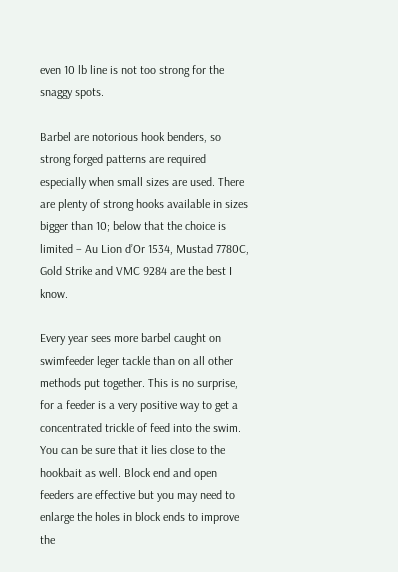even 10 lb line is not too strong for the snaggy spots.

Barbel are notorious hook benders, so strong forged patterns are required especially when small sizes are used. There are plenty of strong hooks available in sizes bigger than 10; below that the choice is limited – Au Lion d’Or 1534, Mustad 7780C, Gold Strike and VMC 9284 are the best I know.

Every year sees more barbel caught on swimfeeder leger tackle than on all other methods put together. This is no surprise, for a feeder is a very positive way to get a concentrated trickle of feed into the swim. You can be sure that it lies close to the hookbait as well. Block end and open feeders are effective but you may need to enlarge the holes in block ends to improve the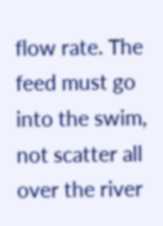flow rate. The feed must go into the swim, not scatter all over the river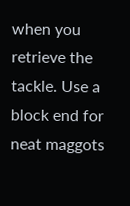when you retrieve the tackle. Use a block end for neat maggots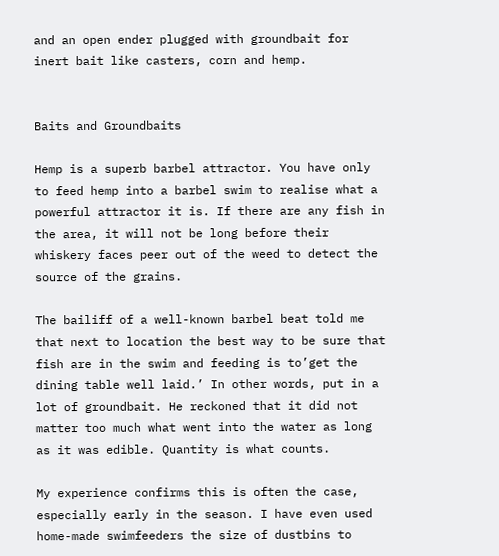and an open ender plugged with groundbait for inert bait like casters, corn and hemp.


Baits and Groundbaits

Hemp is a superb barbel attractor. You have only to feed hemp into a barbel swim to realise what a powerful attractor it is. If there are any fish in the area, it will not be long before their whiskery faces peer out of the weed to detect the source of the grains.

The bailiff of a well-known barbel beat told me that next to location the best way to be sure that fish are in the swim and feeding is to’get the dining table well laid.’ In other words, put in a lot of groundbait. He reckoned that it did not matter too much what went into the water as long as it was edible. Quantity is what counts.

My experience confirms this is often the case, especially early in the season. I have even used home-made swimfeeders the size of dustbins to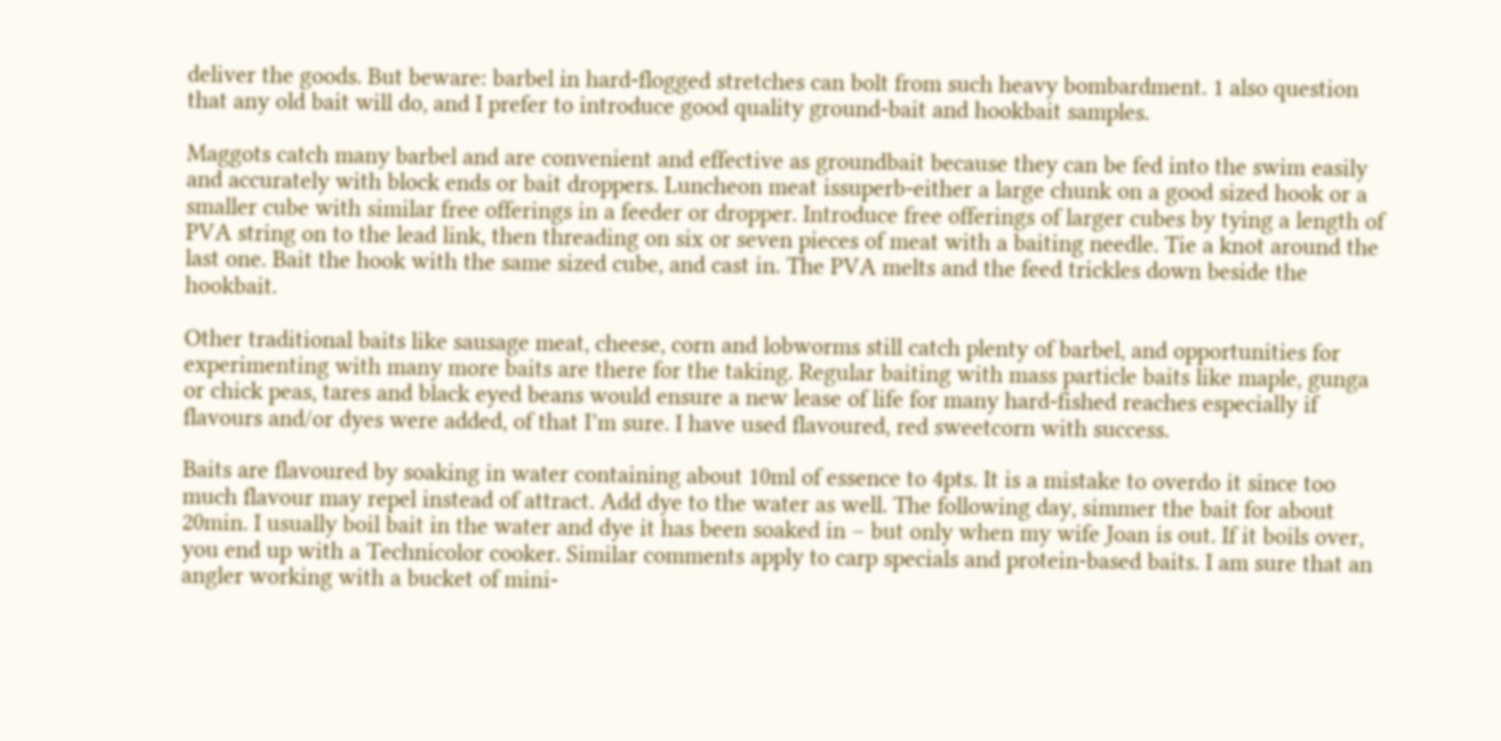deliver the goods. But beware: barbel in hard-flogged stretches can bolt from such heavy bombardment. 1 also question that any old bait will do, and I prefer to introduce good quality ground-bait and hookbait samples.

Maggots catch many barbel and are convenient and effective as groundbait because they can be fed into the swim easily and accurately with block ends or bait droppers. Luncheon meat issuperb-either a large chunk on a good sized hook or a smaller cube with similar free offerings in a feeder or dropper. Introduce free offerings of larger cubes by tying a length of PVA string on to the lead link, then threading on six or seven pieces of meat with a baiting needle. Tie a knot around the last one. Bait the hook with the same sized cube, and cast in. The PVA melts and the feed trickles down beside the hookbait.

Other traditional baits like sausage meat, cheese, corn and lobworms still catch plenty of barbel, and opportunities for experimenting with many more baits are there for the taking. Regular baiting with mass particle baits like maple, gunga or chick peas, tares and black eyed beans would ensure a new lease of life for many hard-fished reaches especially if flavours and/or dyes were added, of that I’m sure. I have used flavoured, red sweetcorn with success.

Baits are flavoured by soaking in water containing about 10ml of essence to 4pts. It is a mistake to overdo it since too much flavour may repel instead of attract. Add dye to the water as well. The following day, simmer the bait for about 20min. I usually boil bait in the water and dye it has been soaked in – but only when my wife Joan is out. If it boils over, you end up with a Technicolor cooker. Similar comments apply to carp specials and protein-based baits. I am sure that an angler working with a bucket of mini-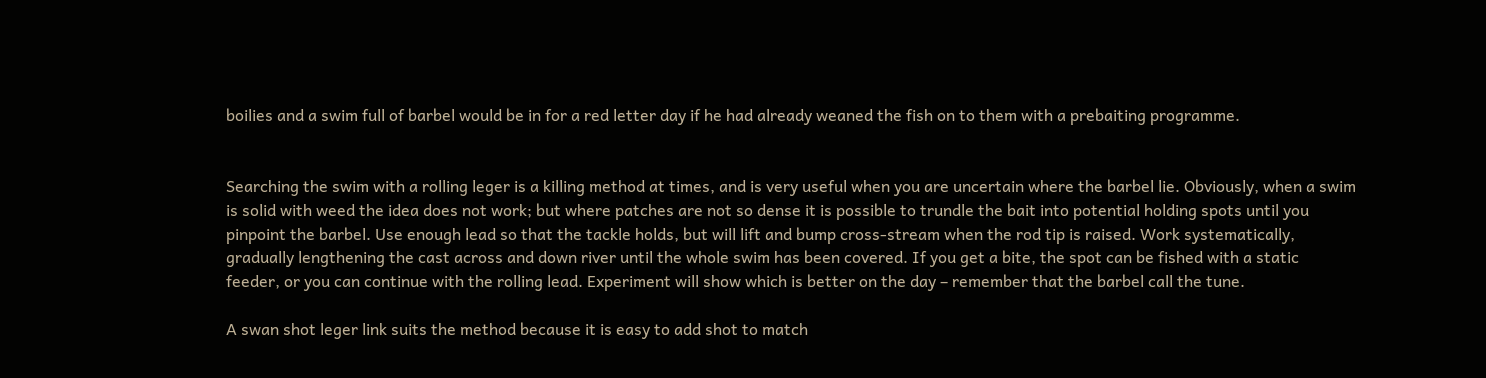boilies and a swim full of barbel would be in for a red letter day if he had already weaned the fish on to them with a prebaiting programme.


Searching the swim with a rolling leger is a killing method at times, and is very useful when you are uncertain where the barbel lie. Obviously, when a swim is solid with weed the idea does not work; but where patches are not so dense it is possible to trundle the bait into potential holding spots until you pinpoint the barbel. Use enough lead so that the tackle holds, but will lift and bump cross-stream when the rod tip is raised. Work systematically, gradually lengthening the cast across and down river until the whole swim has been covered. If you get a bite, the spot can be fished with a static feeder, or you can continue with the rolling lead. Experiment will show which is better on the day – remember that the barbel call the tune.

A swan shot leger link suits the method because it is easy to add shot to match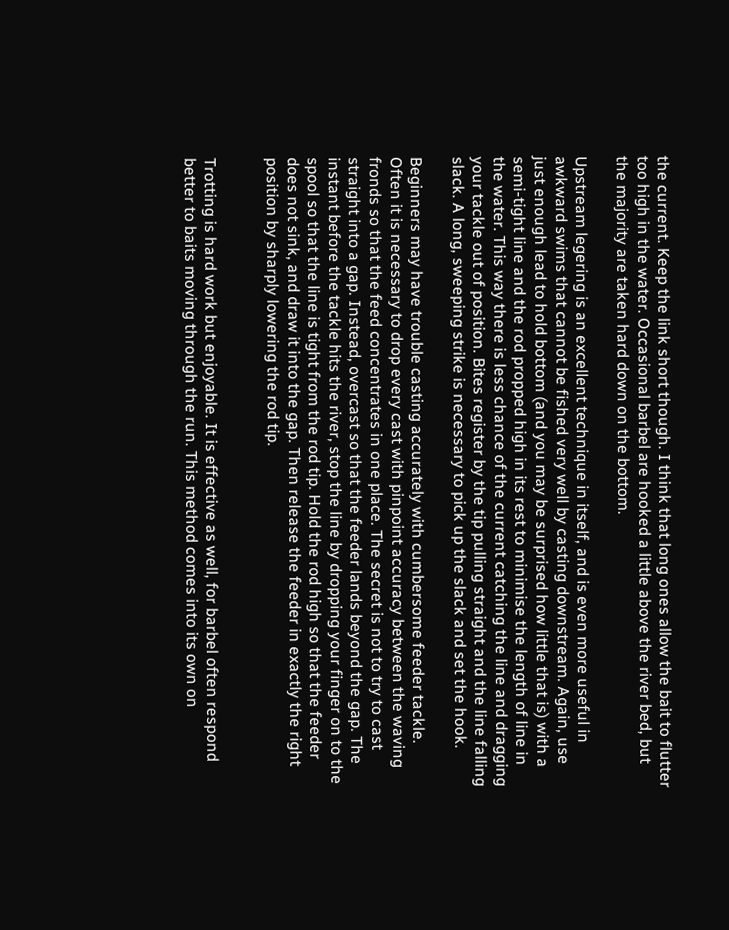the current. Keep the link short though. I think that long ones allow the bait to flutter too high in the water. Occasional barbel are hooked a little above the river bed, but the majority are taken hard down on the bottom.

Upstream legering is an excellent technique in itself, and is even more useful in awkward swims that cannot be fished very well by casting downstream. Again, use just enough lead to hold bottom (and you may be surprised how little that is) with a semi-tight line and the rod propped high in its rest to minimise the length of line in the water. This way there is less chance of the current catching the line and dragging your tackle out of position. Bites register by the tip pulling straight and the line falling slack. A long, sweeping strike is necessary to pick up the slack and set the hook.

Beginners may have trouble casting accurately with cumbersome feeder tackle. Often it is necessary to drop every cast with pinpoint accuracy between the waving fronds so that the feed concentrates in one place. The secret is not to try to cast straight into a gap. Instead, overcast so that the feeder lands beyond the gap. The instant before the tackle hits the river, stop the line by dropping your finger on to the spool so that the line is tight from the rod tip. Hold the rod high so that the feeder does not sink, and draw it into the gap. Then release the feeder in exactly the right position by sharply lowering the rod tip.


Trotting is hard work but enjoyable. It is effective as well, for barbel often respond better to baits moving through the run. This method comes into its own on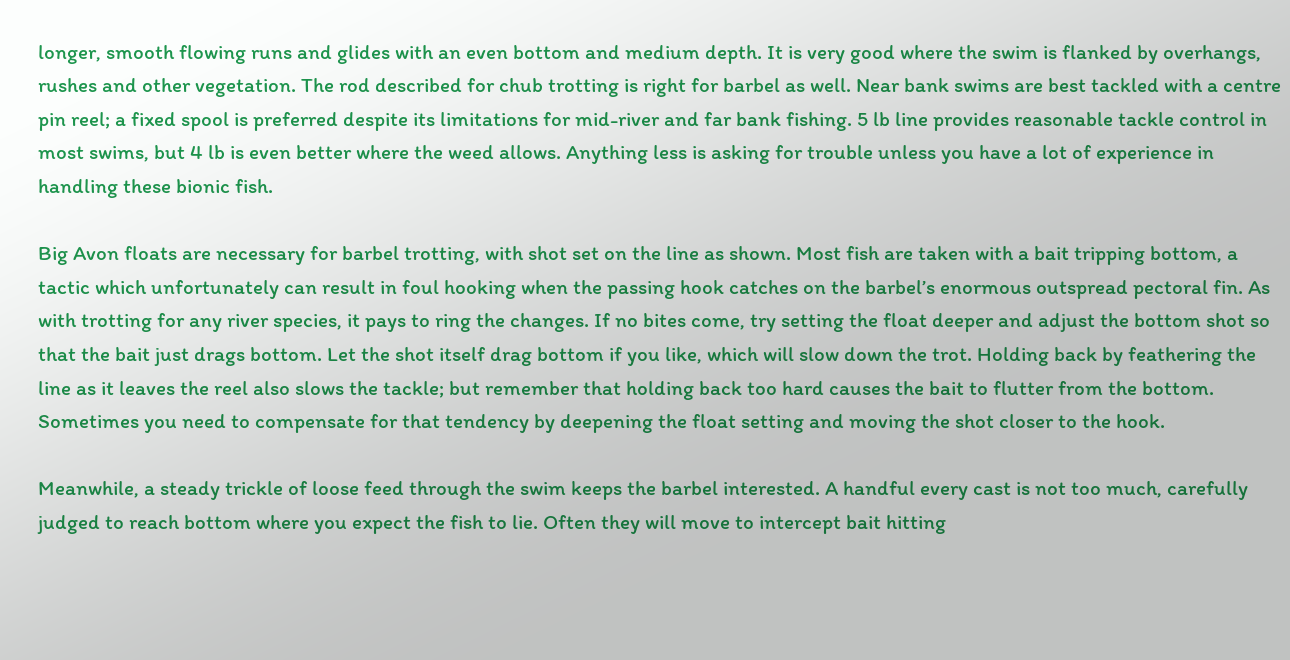longer, smooth flowing runs and glides with an even bottom and medium depth. It is very good where the swim is flanked by overhangs, rushes and other vegetation. The rod described for chub trotting is right for barbel as well. Near bank swims are best tackled with a centre pin reel; a fixed spool is preferred despite its limitations for mid-river and far bank fishing. 5 lb line provides reasonable tackle control in most swims, but 4 lb is even better where the weed allows. Anything less is asking for trouble unless you have a lot of experience in handling these bionic fish.

Big Avon floats are necessary for barbel trotting, with shot set on the line as shown. Most fish are taken with a bait tripping bottom, a tactic which unfortunately can result in foul hooking when the passing hook catches on the barbel’s enormous outspread pectoral fin. As with trotting for any river species, it pays to ring the changes. If no bites come, try setting the float deeper and adjust the bottom shot so that the bait just drags bottom. Let the shot itself drag bottom if you like, which will slow down the trot. Holding back by feathering the line as it leaves the reel also slows the tackle; but remember that holding back too hard causes the bait to flutter from the bottom. Sometimes you need to compensate for that tendency by deepening the float setting and moving the shot closer to the hook.

Meanwhile, a steady trickle of loose feed through the swim keeps the barbel interested. A handful every cast is not too much, carefully judged to reach bottom where you expect the fish to lie. Often they will move to intercept bait hitting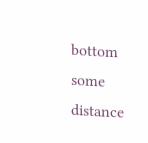bottom some distance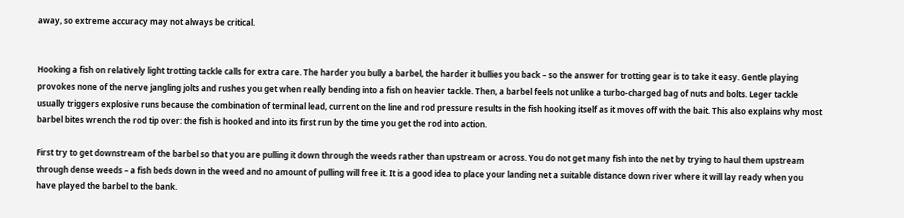away, so extreme accuracy may not always be critical.


Hooking a fish on relatively light trotting tackle calls for extra care. The harder you bully a barbel, the harder it bullies you back – so the answer for trotting gear is to take it easy. Gentle playing provokes none of the nerve jangling jolts and rushes you get when really bending into a fish on heavier tackle. Then, a barbel feels not unlike a turbo-charged bag of nuts and bolts. Leger tackle usually triggers explosive runs because the combination of terminal lead, current on the line and rod pressure results in the fish hooking itself as it moves off with the bait. This also explains why most barbel bites wrench the rod tip over: the fish is hooked and into its first run by the time you get the rod into action.

First try to get downstream of the barbel so that you are pulling it down through the weeds rather than upstream or across. You do not get many fish into the net by trying to haul them upstream through dense weeds – a fish beds down in the weed and no amount of pulling will free it. It is a good idea to place your landing net a suitable distance down river where it will lay ready when you have played the barbel to the bank.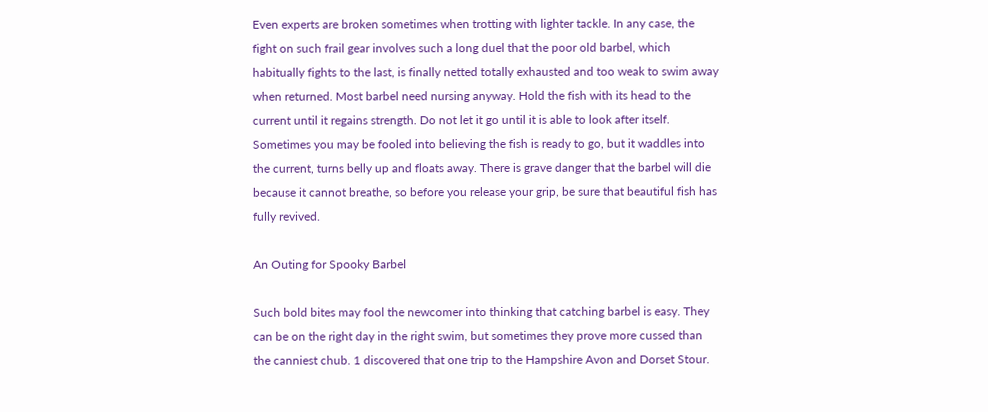Even experts are broken sometimes when trotting with lighter tackle. In any case, the fight on such frail gear involves such a long duel that the poor old barbel, which habitually fights to the last, is finally netted totally exhausted and too weak to swim away when returned. Most barbel need nursing anyway. Hold the fish with its head to the current until it regains strength. Do not let it go until it is able to look after itself. Sometimes you may be fooled into believing the fish is ready to go, but it waddles into the current, turns belly up and floats away. There is grave danger that the barbel will die because it cannot breathe, so before you release your grip, be sure that beautiful fish has fully revived.

An Outing for Spooky Barbel

Such bold bites may fool the newcomer into thinking that catching barbel is easy. They can be on the right day in the right swim, but sometimes they prove more cussed than the canniest chub. 1 discovered that one trip to the Hampshire Avon and Dorset Stour.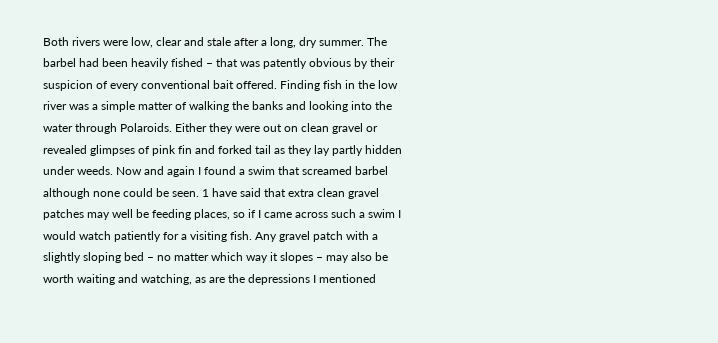Both rivers were low, clear and stale after a long, dry summer. The barbel had been heavily fished – that was patently obvious by their suspicion of every conventional bait offered. Finding fish in the low river was a simple matter of walking the banks and looking into the water through Polaroids. Either they were out on clean gravel or revealed glimpses of pink fin and forked tail as they lay partly hidden under weeds. Now and again I found a swim that screamed barbel although none could be seen. 1 have said that extra clean gravel patches may well be feeding places, so if I came across such a swim I would watch patiently for a visiting fish. Any gravel patch with a slightly sloping bed – no matter which way it slopes – may also be worth waiting and watching, as are the depressions I mentioned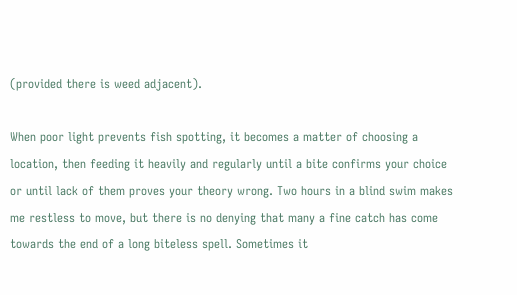(provided there is weed adjacent).

When poor light prevents fish spotting, it becomes a matter of choosing a location, then feeding it heavily and regularly until a bite confirms your choice or until lack of them proves your theory wrong. Two hours in a blind swim makes me restless to move, but there is no denying that many a fine catch has come towards the end of a long biteless spell. Sometimes it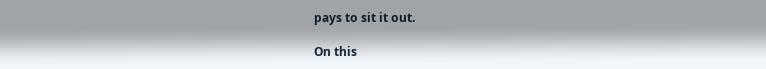pays to sit it out.

On this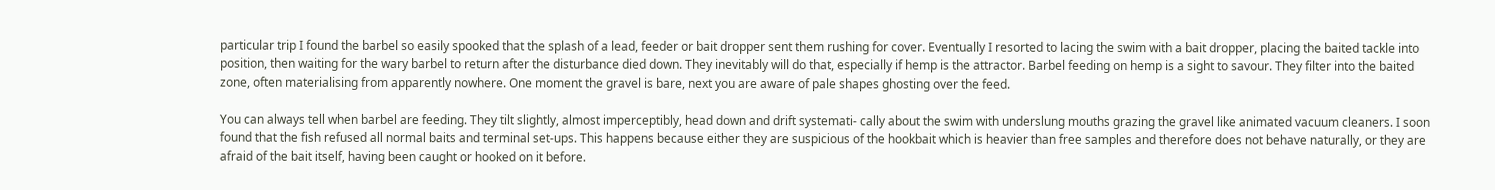particular trip I found the barbel so easily spooked that the splash of a lead, feeder or bait dropper sent them rushing for cover. Eventually I resorted to lacing the swim with a bait dropper, placing the baited tackle into position, then waiting for the wary barbel to return after the disturbance died down. They inevitably will do that, especially if hemp is the attractor. Barbel feeding on hemp is a sight to savour. They filter into the baited zone, often materialising from apparently nowhere. One moment the gravel is bare, next you are aware of pale shapes ghosting over the feed.

You can always tell when barbel are feeding. They tilt slightly, almost imperceptibly, head down and drift systemati- cally about the swim with underslung mouths grazing the gravel like animated vacuum cleaners. I soon found that the fish refused all normal baits and terminal set-ups. This happens because either they are suspicious of the hookbait which is heavier than free samples and therefore does not behave naturally, or they are afraid of the bait itself, having been caught or hooked on it before.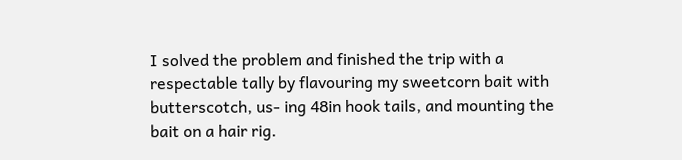I solved the problem and finished the trip with a respectable tally by flavouring my sweetcorn bait with butterscotch, us- ing 48in hook tails, and mounting the bait on a hair rig.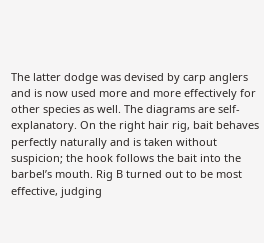The latter dodge was devised by carp anglers and is now used more and more effectively for other species as well. The diagrams are self-explanatory. On the right hair rig, bait behaves perfectly naturally and is taken without suspicion; the hook follows the bait into the barbel’s mouth. Rig B turned out to be most effective, judging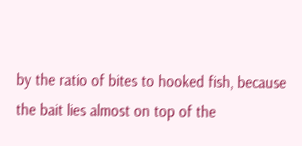by the ratio of bites to hooked fish, because the bait lies almost on top of the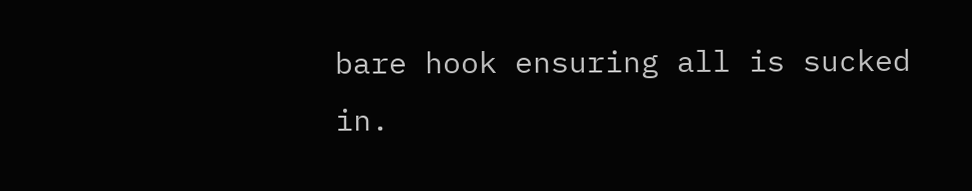bare hook ensuring all is sucked in.